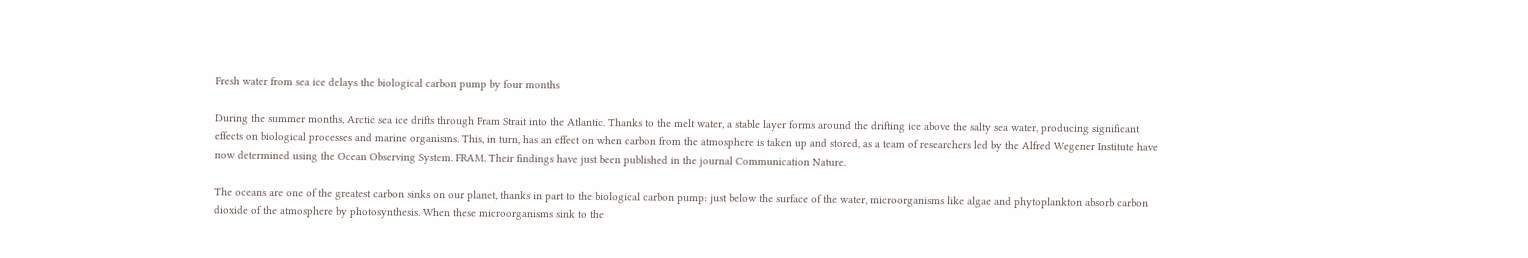Fresh water from sea ice delays the biological carbon pump by four months

During the summer months, Arctic sea ice drifts through Fram Strait into the Atlantic. Thanks to the melt water, a stable layer forms around the drifting ice above the salty sea water, producing significant effects on biological processes and marine organisms. This, in turn, has an effect on when carbon from the atmosphere is taken up and stored, as a team of researchers led by the Alfred Wegener Institute have now determined using the Ocean Observing System. FRAM. Their findings have just been published in the journal Communication Nature.

The oceans are one of the greatest carbon sinks on our planet, thanks in part to the biological carbon pump: just below the surface of the water, microorganisms like algae and phytoplankton absorb carbon dioxide of the atmosphere by photosynthesis. When these microorganisms sink to the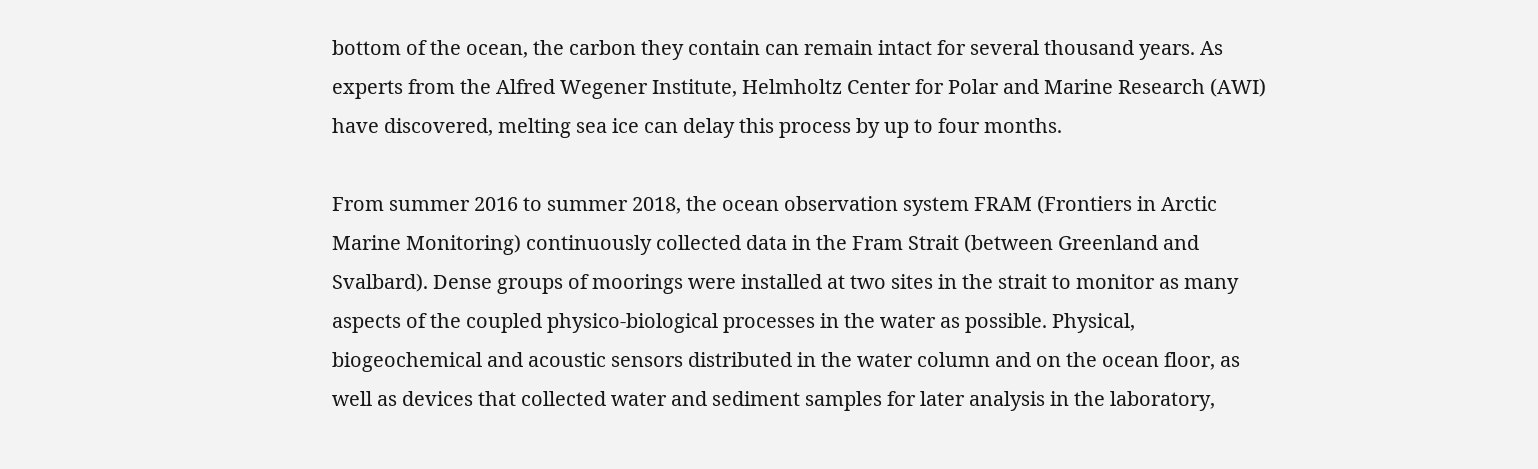bottom of the ocean, the carbon they contain can remain intact for several thousand years. As experts from the Alfred Wegener Institute, Helmholtz Center for Polar and Marine Research (AWI) have discovered, melting sea ice can delay this process by up to four months.

From summer 2016 to summer 2018, the ocean observation system FRAM (Frontiers in Arctic Marine Monitoring) continuously collected data in the Fram Strait (between Greenland and Svalbard). Dense groups of moorings were installed at two sites in the strait to monitor as many aspects of the coupled physico-biological processes in the water as possible. Physical, biogeochemical and acoustic sensors distributed in the water column and on the ocean floor, as well as devices that collected water and sediment samples for later analysis in the laboratory,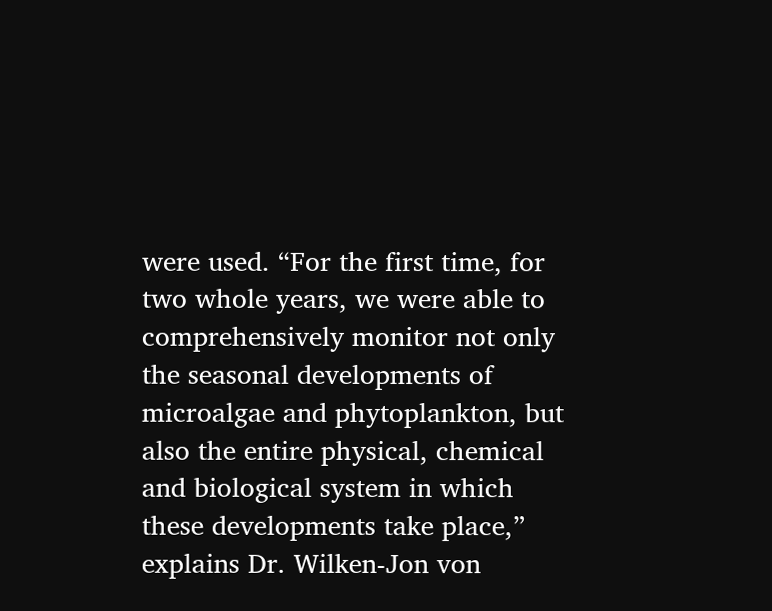were used. “For the first time, for two whole years, we were able to comprehensively monitor not only the seasonal developments of microalgae and phytoplankton, but also the entire physical, chemical and biological system in which these developments take place,” explains Dr. Wilken-Jon von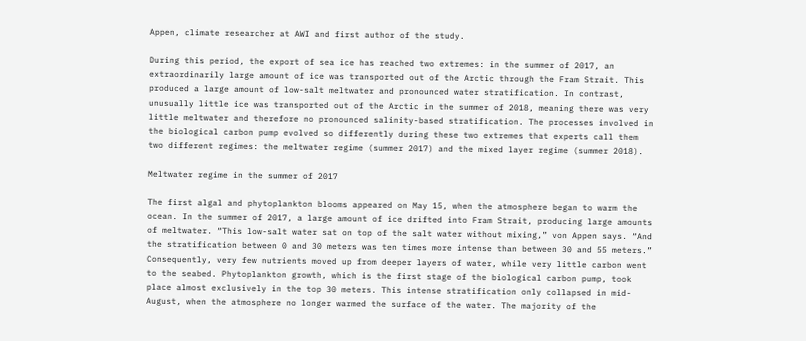Appen, climate researcher at AWI and first author of the study.

During this period, the export of sea ice has reached two extremes: in the summer of 2017, an extraordinarily large amount of ice was transported out of the Arctic through the Fram Strait. This produced a large amount of low-salt meltwater and pronounced water stratification. In contrast, unusually little ice was transported out of the Arctic in the summer of 2018, meaning there was very little meltwater and therefore no pronounced salinity-based stratification. The processes involved in the biological carbon pump evolved so differently during these two extremes that experts call them two different regimes: the meltwater regime (summer 2017) and the mixed layer regime (summer 2018).

Meltwater regime in the summer of 2017

The first algal and phytoplankton blooms appeared on May 15, when the atmosphere began to warm the ocean. In the summer of 2017, a large amount of ice drifted into Fram Strait, producing large amounts of meltwater. “This low-salt water sat on top of the salt water without mixing,” von Appen says. “And the stratification between 0 and 30 meters was ten times more intense than between 30 and 55 meters.” Consequently, very few nutrients moved up from deeper layers of water, while very little carbon went to the seabed. Phytoplankton growth, which is the first stage of the biological carbon pump, took place almost exclusively in the top 30 meters. This intense stratification only collapsed in mid-August, when the atmosphere no longer warmed the surface of the water. The majority of the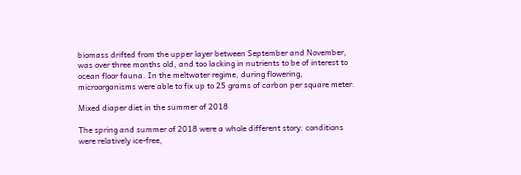biomass drifted from the upper layer between September and November, was over three months old, and too lacking in nutrients to be of interest to ocean floor fauna. In the meltwater regime, during flowering, microorganisms were able to fix up to 25 grams of carbon per square meter.

Mixed diaper diet in the summer of 2018

The spring and summer of 2018 were a whole different story: conditions were relatively ice-free,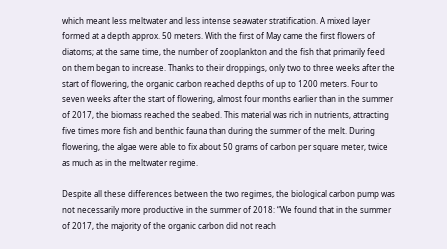which meant less meltwater and less intense seawater stratification. A mixed layer formed at a depth approx. 50 meters. With the first of May came the first flowers of diatoms; at the same time, the number of zooplankton and the fish that primarily feed on them began to increase. Thanks to their droppings, only two to three weeks after the start of flowering, the organic carbon reached depths of up to 1200 meters. Four to seven weeks after the start of flowering, almost four months earlier than in the summer of 2017, the biomass reached the seabed. This material was rich in nutrients, attracting five times more fish and benthic fauna than during the summer of the melt. During flowering, the algae were able to fix about 50 grams of carbon per square meter, twice as much as in the meltwater regime.

Despite all these differences between the two regimes, the biological carbon pump was not necessarily more productive in the summer of 2018: “We found that in the summer of 2017, the majority of the organic carbon did not reach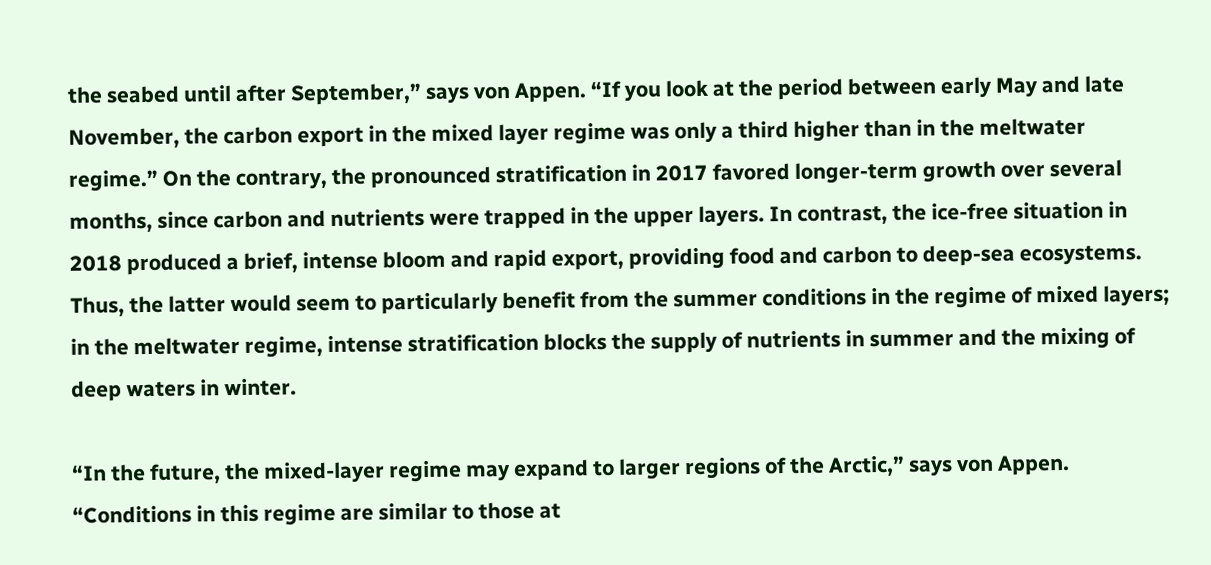the seabed until after September,” says von Appen. “If you look at the period between early May and late November, the carbon export in the mixed layer regime was only a third higher than in the meltwater regime.” On the contrary, the pronounced stratification in 2017 favored longer-term growth over several months, since carbon and nutrients were trapped in the upper layers. In contrast, the ice-free situation in 2018 produced a brief, intense bloom and rapid export, providing food and carbon to deep-sea ecosystems. Thus, the latter would seem to particularly benefit from the summer conditions in the regime of mixed layers; in the meltwater regime, intense stratification blocks the supply of nutrients in summer and the mixing of deep waters in winter.

“In the future, the mixed-layer regime may expand to larger regions of the Arctic,” says von Appen. “Conditions in this regime are similar to those at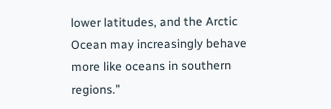lower latitudes, and the Arctic Ocean may increasingly behave more like oceans in southern regions.”